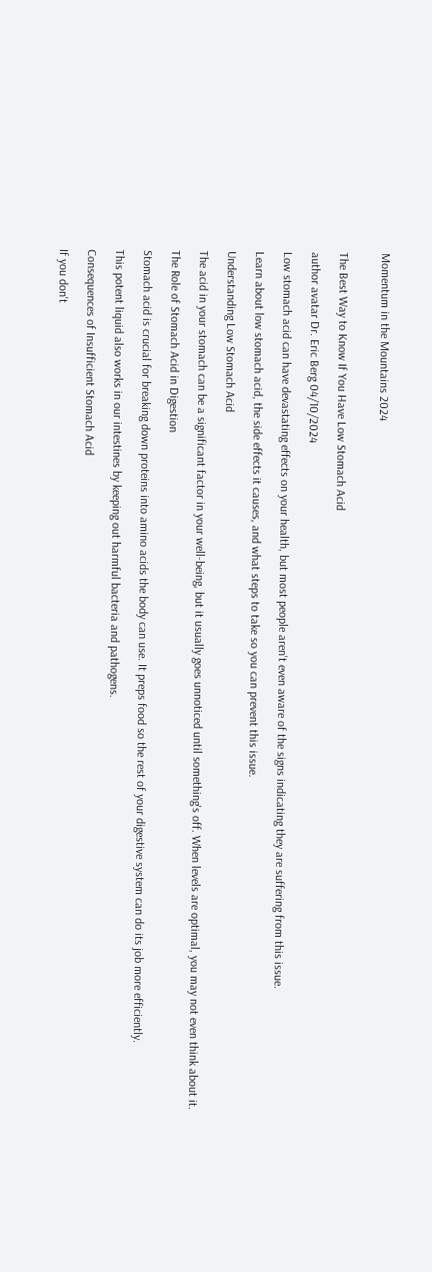Momentum in the Mountains 2024


The Best Way to Know If You Have Low Stomach Acid

author avatar Dr. Eric Berg 04/10/2024

Low stomach acid can have devastating effects on your health, but most people aren't even aware of the signs indicating they are suffering from this issue.

Learn about low stomach acid, the side effects it causes, and what steps to take so you can prevent this issue.

Understanding Low Stomach Acid

The acid in your stomach can be a significant factor in your well-being, but it usually goes unnoticed until something's off. When levels are optimal, you may not even think about it.

The Role of Stomach Acid in Digestion

Stomach acid is crucial for breaking down proteins into amino acids the body can use. It preps food so the rest of your digestive system can do its job more efficiently.

This potent liquid also works in our intestines by keeping out harmful bacteria and pathogens.

Consequences of Insufficient Stomach Acid

If you don't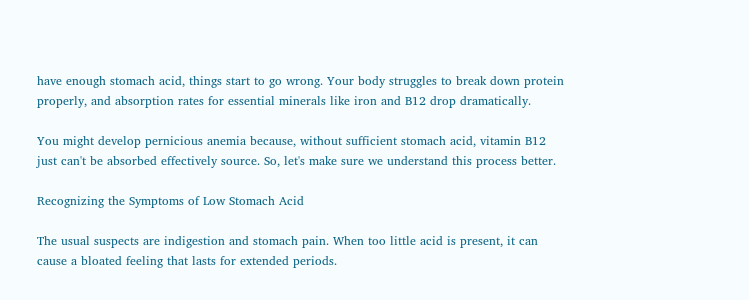have enough stomach acid, things start to go wrong. Your body struggles to break down protein properly, and absorption rates for essential minerals like iron and B12 drop dramatically.

You might develop pernicious anemia because, without sufficient stomach acid, vitamin B12 just can't be absorbed effectively source. So, let's make sure we understand this process better.

Recognizing the Symptoms of Low Stomach Acid

The usual suspects are indigestion and stomach pain. When too little acid is present, it can cause a bloated feeling that lasts for extended periods.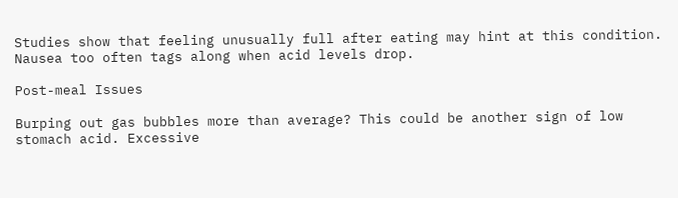Studies show that feeling unusually full after eating may hint at this condition. Nausea too often tags along when acid levels drop.

Post-meal Issues

Burping out gas bubbles more than average? This could be another sign of low stomach acid. Excessive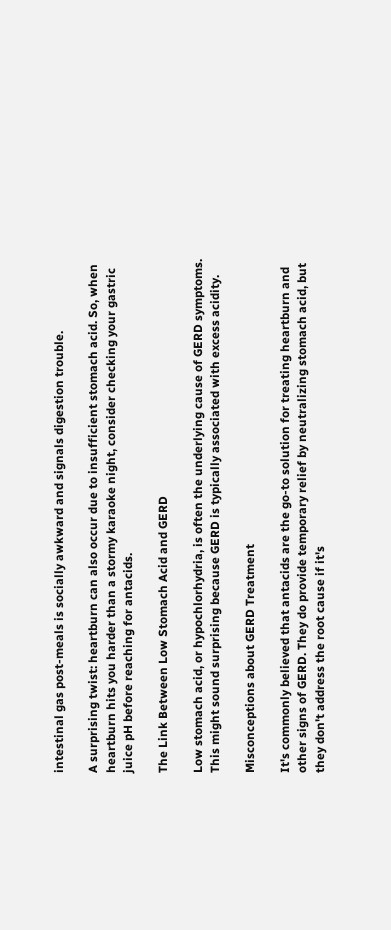intestinal gas post-meals is socially awkward and signals digestion trouble.

A surprising twist: heartburn can also occur due to insufficient stomach acid. So, when heartburn hits you harder than a stormy karaoke night, consider checking your gastric juice pH before reaching for antacids.

The Link Between Low Stomach Acid and GERD

Low stomach acid, or hypochlorhydria, is often the underlying cause of GERD symptoms. This might sound surprising because GERD is typically associated with excess acidity.

Misconceptions about GERD Treatment

It's commonly believed that antacids are the go-to solution for treating heartburn and other signs of GERD. They do provide temporary relief by neutralizing stomach acid, but they don't address the root cause if it's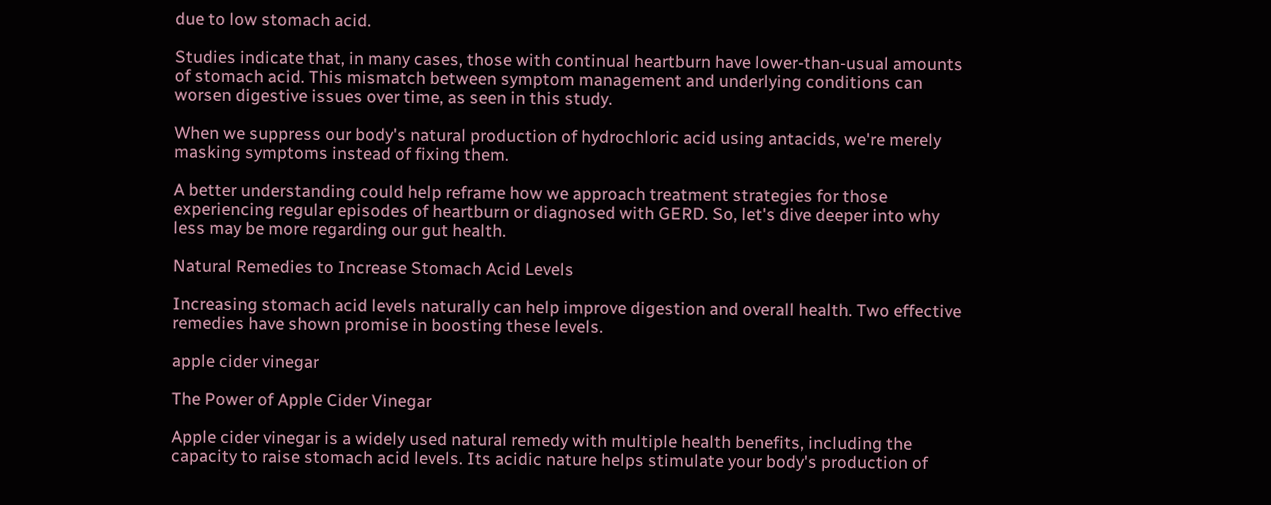due to low stomach acid.

Studies indicate that, in many cases, those with continual heartburn have lower-than-usual amounts of stomach acid. This mismatch between symptom management and underlying conditions can worsen digestive issues over time, as seen in this study.

When we suppress our body's natural production of hydrochloric acid using antacids, we're merely masking symptoms instead of fixing them.

A better understanding could help reframe how we approach treatment strategies for those experiencing regular episodes of heartburn or diagnosed with GERD. So, let's dive deeper into why less may be more regarding our gut health.

Natural Remedies to Increase Stomach Acid Levels

Increasing stomach acid levels naturally can help improve digestion and overall health. Two effective remedies have shown promise in boosting these levels.

apple cider vinegar

The Power of Apple Cider Vinegar

Apple cider vinegar is a widely used natural remedy with multiple health benefits, including the capacity to raise stomach acid levels. Its acidic nature helps stimulate your body's production of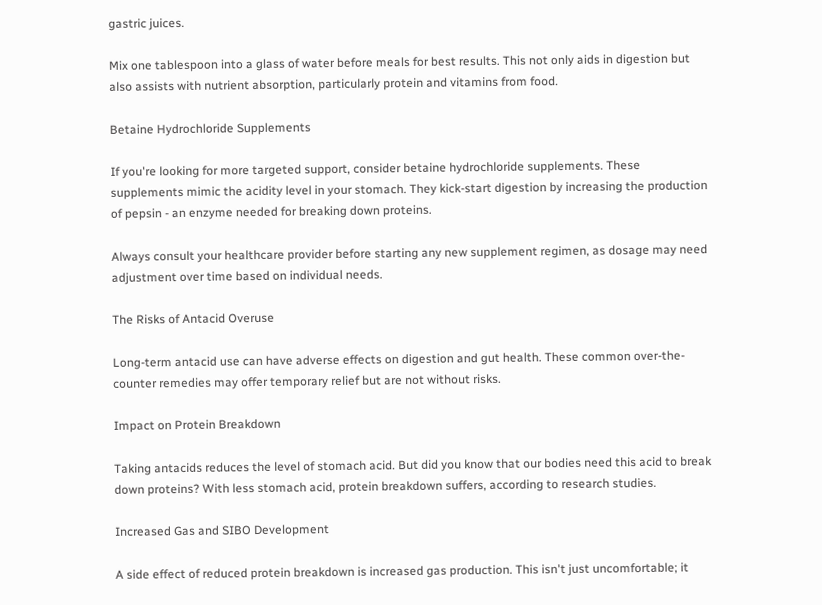gastric juices.

Mix one tablespoon into a glass of water before meals for best results. This not only aids in digestion but also assists with nutrient absorption, particularly protein and vitamins from food.

Betaine Hydrochloride Supplements

If you're looking for more targeted support, consider betaine hydrochloride supplements. These supplements mimic the acidity level in your stomach. They kick-start digestion by increasing the production of pepsin - an enzyme needed for breaking down proteins.

Always consult your healthcare provider before starting any new supplement regimen, as dosage may need adjustment over time based on individual needs.

The Risks of Antacid Overuse

Long-term antacid use can have adverse effects on digestion and gut health. These common over-the-counter remedies may offer temporary relief but are not without risks.

Impact on Protein Breakdown

Taking antacids reduces the level of stomach acid. But did you know that our bodies need this acid to break down proteins? With less stomach acid, protein breakdown suffers, according to research studies.

Increased Gas and SIBO Development

A side effect of reduced protein breakdown is increased gas production. This isn't just uncomfortable; it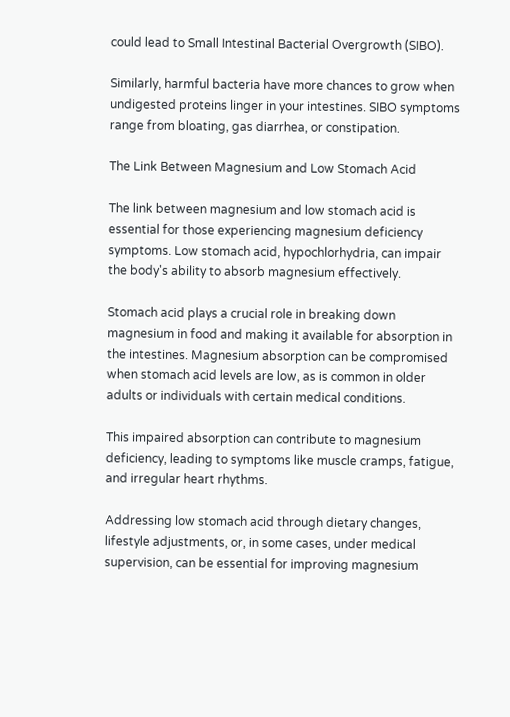could lead to Small Intestinal Bacterial Overgrowth (SIBO).

Similarly, harmful bacteria have more chances to grow when undigested proteins linger in your intestines. SIBO symptoms range from bloating, gas diarrhea, or constipation.

The Link Between Magnesium and Low Stomach Acid

The link between magnesium and low stomach acid is essential for those experiencing magnesium deficiency symptoms. Low stomach acid, hypochlorhydria, can impair the body's ability to absorb magnesium effectively.

Stomach acid plays a crucial role in breaking down magnesium in food and making it available for absorption in the intestines. Magnesium absorption can be compromised when stomach acid levels are low, as is common in older adults or individuals with certain medical conditions.

This impaired absorption can contribute to magnesium deficiency, leading to symptoms like muscle cramps, fatigue, and irregular heart rhythms.

Addressing low stomach acid through dietary changes, lifestyle adjustments, or, in some cases, under medical supervision, can be essential for improving magnesium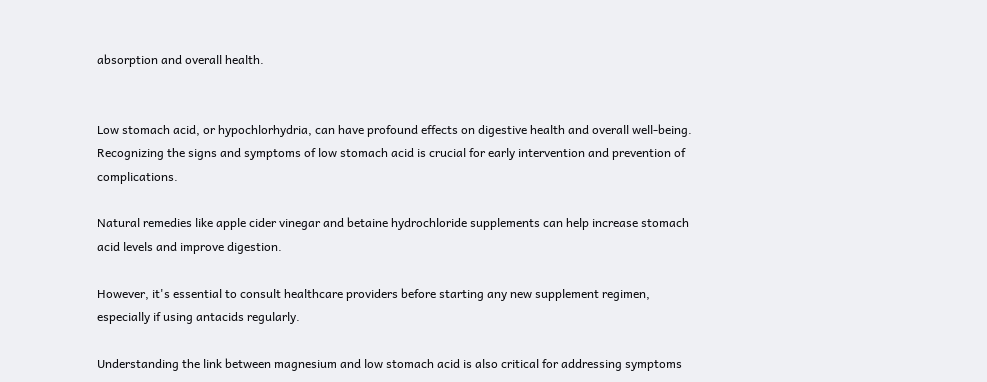absorption and overall health.


Low stomach acid, or hypochlorhydria, can have profound effects on digestive health and overall well-being. Recognizing the signs and symptoms of low stomach acid is crucial for early intervention and prevention of complications.

Natural remedies like apple cider vinegar and betaine hydrochloride supplements can help increase stomach acid levels and improve digestion.

However, it's essential to consult healthcare providers before starting any new supplement regimen, especially if using antacids regularly.

Understanding the link between magnesium and low stomach acid is also critical for addressing symptoms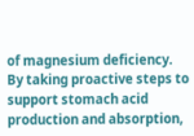of magnesium deficiency. By taking proactive steps to support stomach acid production and absorption,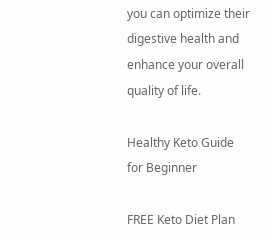you can optimize their digestive health and enhance your overall quality of life.

Healthy Keto Guide for Beginner

FREE Keto Diet Plan